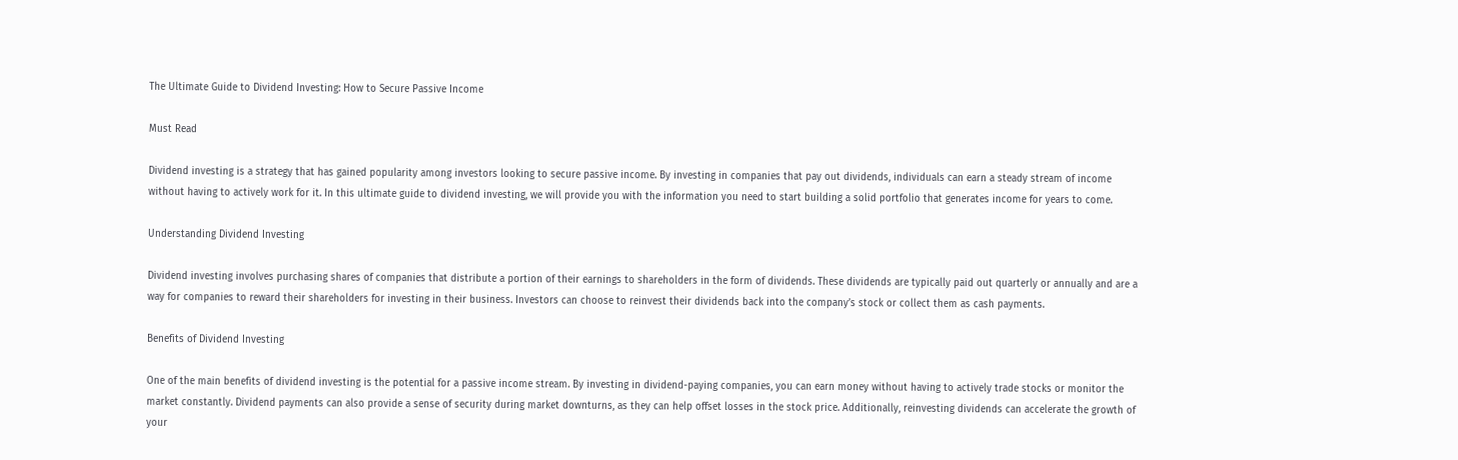The Ultimate Guide to Dividend Investing: How to Secure Passive Income

Must Read

Dividend investing is a strategy that has gained popularity among investors looking to secure passive income. By investing in companies that pay out dividends, individuals can earn a steady stream of income without having to actively work for it. In this ultimate guide to dividend investing, we will provide you with the information you need to start building a solid portfolio that generates income for years to come.

Understanding Dividend Investing

Dividend investing involves purchasing shares of companies that distribute a portion of their earnings to shareholders in the form of dividends. These dividends are typically paid out quarterly or annually and are a way for companies to reward their shareholders for investing in their business. Investors can choose to reinvest their dividends back into the company’s stock or collect them as cash payments.

Benefits of Dividend Investing

One of the main benefits of dividend investing is the potential for a passive income stream. By investing in dividend-paying companies, you can earn money without having to actively trade stocks or monitor the market constantly. Dividend payments can also provide a sense of security during market downturns, as they can help offset losses in the stock price. Additionally, reinvesting dividends can accelerate the growth of your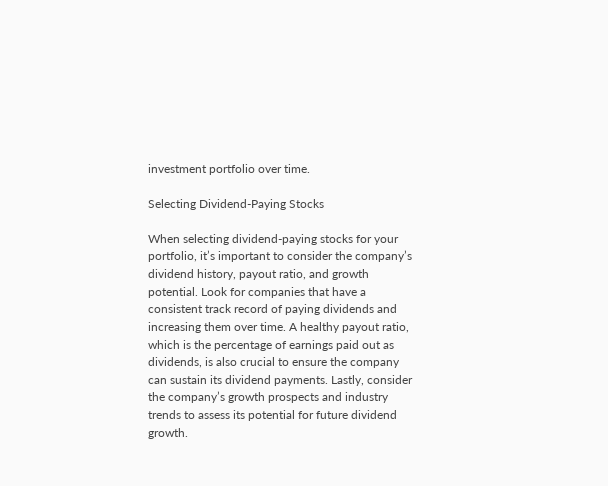investment portfolio over time.

Selecting Dividend-Paying Stocks

When selecting dividend-paying stocks for your portfolio, it’s important to consider the company’s dividend history, payout ratio, and growth potential. Look for companies that have a consistent track record of paying dividends and increasing them over time. A healthy payout ratio, which is the percentage of earnings paid out as dividends, is also crucial to ensure the company can sustain its dividend payments. Lastly, consider the company’s growth prospects and industry trends to assess its potential for future dividend growth.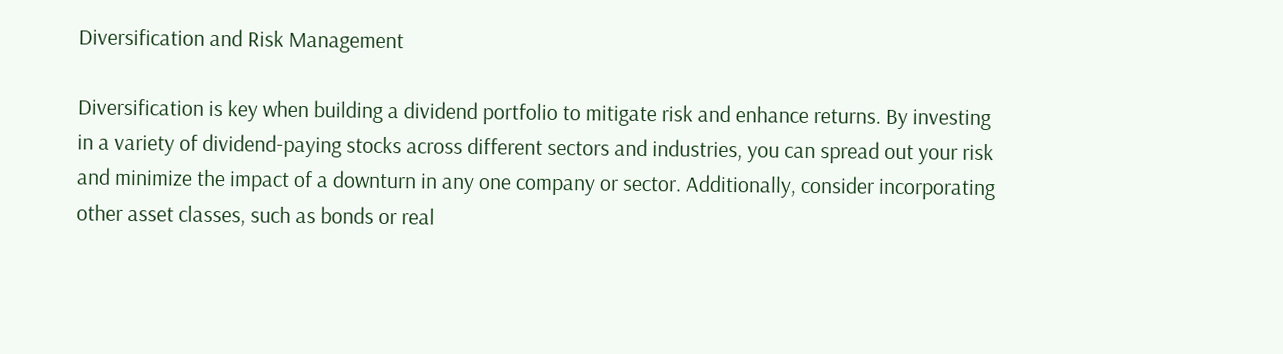Diversification and Risk Management

Diversification is key when building a dividend portfolio to mitigate risk and enhance returns. By investing in a variety of dividend-paying stocks across different sectors and industries, you can spread out your risk and minimize the impact of a downturn in any one company or sector. Additionally, consider incorporating other asset classes, such as bonds or real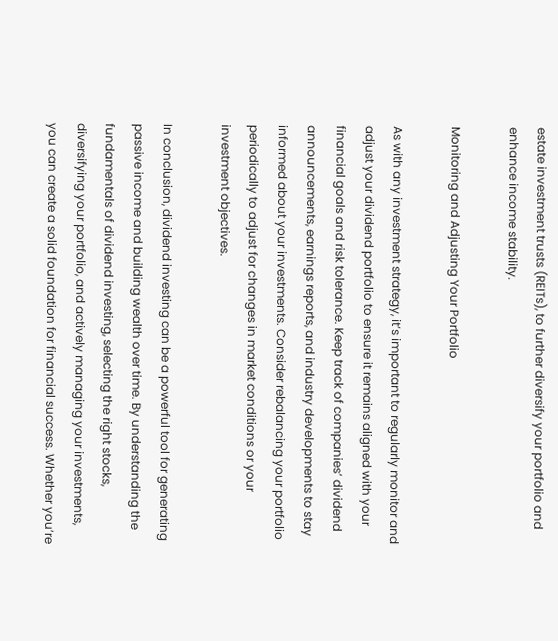estate investment trusts (REITs), to further diversify your portfolio and enhance income stability.

Monitoring and Adjusting Your Portfolio

As with any investment strategy, it’s important to regularly monitor and adjust your dividend portfolio to ensure it remains aligned with your financial goals and risk tolerance. Keep track of companies’ dividend announcements, earnings reports, and industry developments to stay informed about your investments. Consider rebalancing your portfolio periodically to adjust for changes in market conditions or your investment objectives.

In conclusion, dividend investing can be a powerful tool for generating passive income and building wealth over time. By understanding the fundamentals of dividend investing, selecting the right stocks, diversifying your portfolio, and actively managing your investments, you can create a solid foundation for financial success. Whether you’re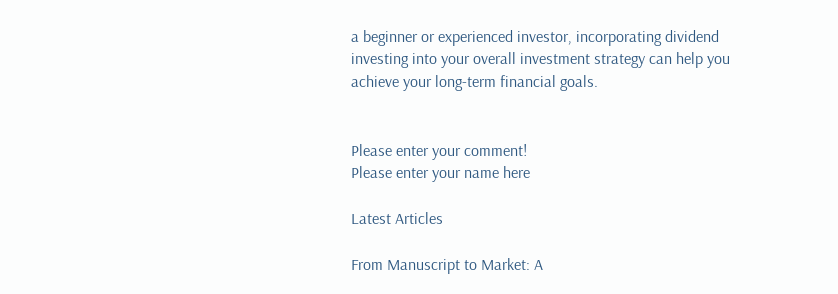a beginner or experienced investor, incorporating dividend investing into your overall investment strategy can help you achieve your long-term financial goals.


Please enter your comment!
Please enter your name here

Latest Articles

From Manuscript to Market: A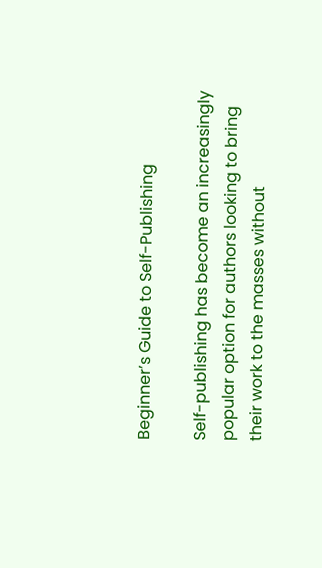Beginner’s Guide to Self-Publishing

Self-publishing has become an increasingly popular option for authors looking to bring their work to the masses without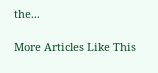the...

More Articles Like This